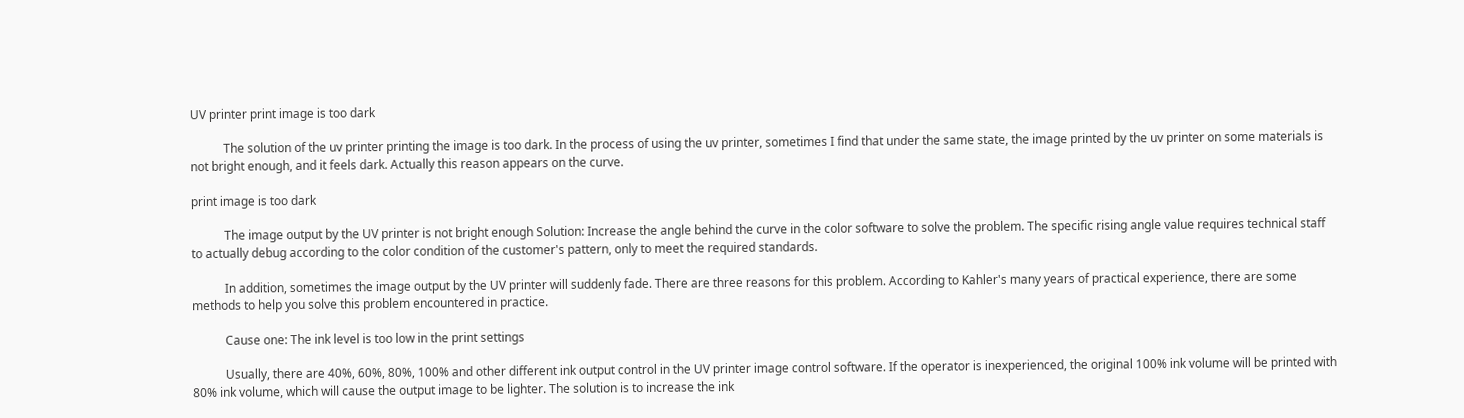UV printer print image is too dark

           The solution of the uv printer printing the image is too dark. In the process of using the uv printer, sometimes I find that under the same state, the image printed by the uv printer on some materials is not bright enough, and it feels dark. Actually this reason appears on the curve.

print image is too dark

           The image output by the UV printer is not bright enough Solution: Increase the angle behind the curve in the color software to solve the problem. The specific rising angle value requires technical staff to actually debug according to the color condition of the customer's pattern, only to meet the required standards.

           In addition, sometimes the image output by the UV printer will suddenly fade. There are three reasons for this problem. According to Kahler's many years of practical experience, there are some methods to help you solve this problem encountered in practice.

           Cause one: The ink level is too low in the print settings

           Usually, there are 40%, 60%, 80%, 100% and other different ink output control in the UV printer image control software. If the operator is inexperienced, the original 100% ink volume will be printed with 80% ink volume, which will cause the output image to be lighter. The solution is to increase the ink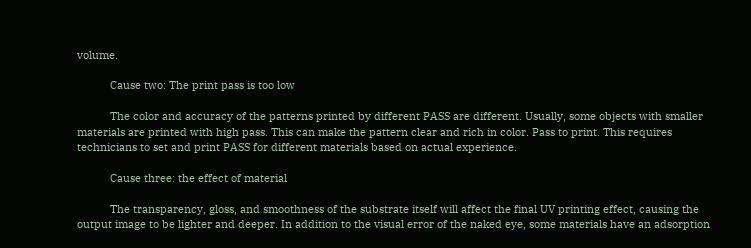volume.

           Cause two: The print pass is too low

           The color and accuracy of the patterns printed by different PASS are different. Usually, some objects with smaller materials are printed with high pass. This can make the pattern clear and rich in color. Pass to print. This requires technicians to set and print PASS for different materials based on actual experience.

           Cause three: the effect of material

           The transparency, gloss, and smoothness of the substrate itself will affect the final UV printing effect, causing the output image to be lighter and deeper. In addition to the visual error of the naked eye, some materials have an adsorption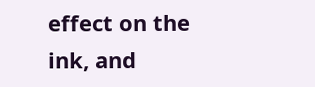effect on the ink, and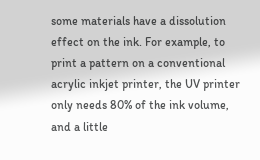some materials have a dissolution effect on the ink. For example, to print a pattern on a conventional acrylic inkjet printer, the UV printer only needs 80% of the ink volume, and a little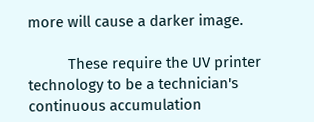more will cause a darker image.

          These require the UV printer technology to be a technician's continuous accumulation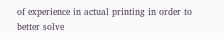of experience in actual printing in order to better solve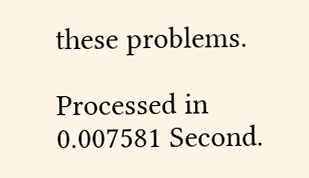these problems.

Processed in 0.007581 Second.